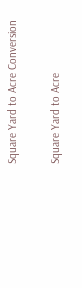Square Yard to Acre Conversion

Square Yard to Acre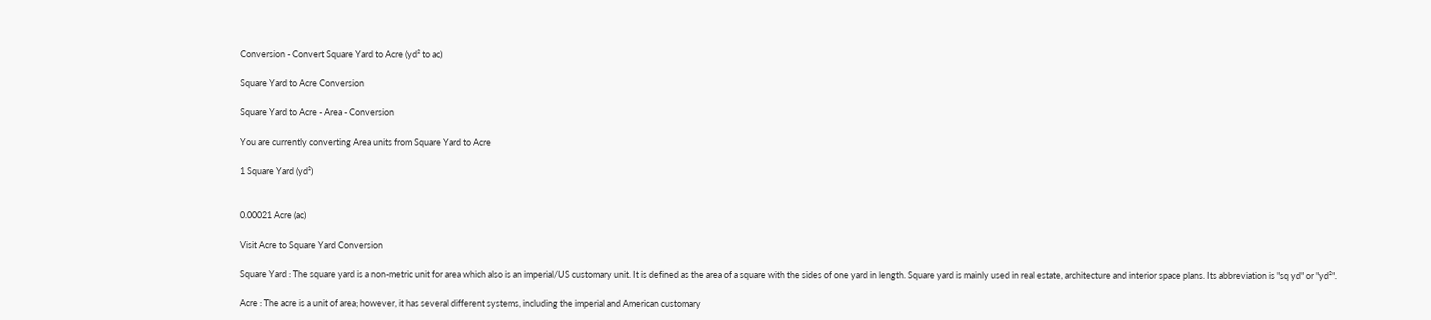Conversion - Convert Square Yard to Acre (yd² to ac)

Square Yard to Acre Conversion

Square Yard to Acre - Area - Conversion

You are currently converting Area units from Square Yard to Acre

1 Square Yard (yd²)


0.00021 Acre (ac)

Visit Acre to Square Yard Conversion

Square Yard : The square yard is a non-metric unit for area which also is an imperial/US customary unit. It is defined as the area of a square with the sides of one yard in length. Square yard is mainly used in real estate, architecture and interior space plans. Its abbreviation is "sq yd" or "yd²".

Acre : The acre is a unit of area; however, it has several different systems, including the imperial and American customary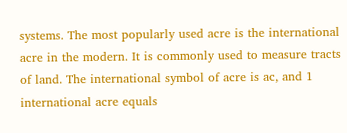systems. The most popularly used acre is the international acre in the modern. It is commonly used to measure tracts of land. The international symbol of acre is ac, and 1 international acre equals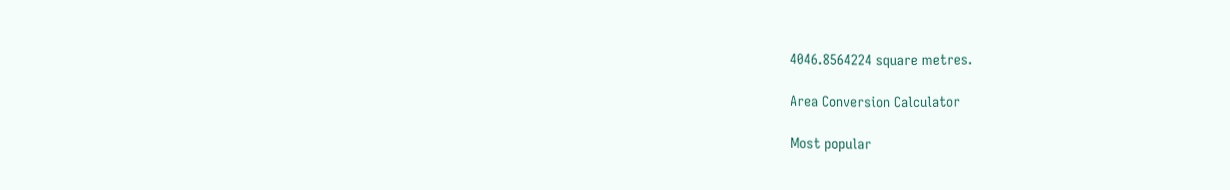4046.8564224 square metres.

Area Conversion Calculator

Most popular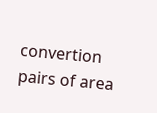convertion pairs of area